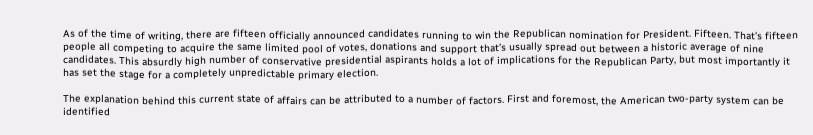As of the time of writing, there are fifteen officially announced candidates running to win the Republican nomination for President. Fifteen. That’s fifteen people all competing to acquire the same limited pool of votes, donations and support that’s usually spread out between a historic average of nine candidates. This absurdly high number of conservative presidential aspirants holds a lot of implications for the Republican Party, but most importantly it has set the stage for a completely unpredictable primary election.

The explanation behind this current state of affairs can be attributed to a number of factors. First and foremost, the American two-party system can be identified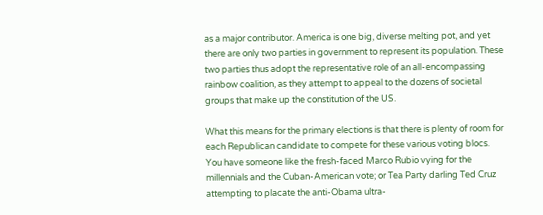as a major contributor. America is one big, diverse melting pot, and yet there are only two parties in government to represent its population. These two parties thus adopt the representative role of an all-encompassing rainbow coalition, as they attempt to appeal to the dozens of societal groups that make up the constitution of the US.

What this means for the primary elections is that there is plenty of room for each Republican candidate to compete for these various voting blocs. You have someone like the fresh-faced Marco Rubio vying for the millennials and the Cuban-American vote; or Tea Party darling Ted Cruz attempting to placate the anti-Obama ultra-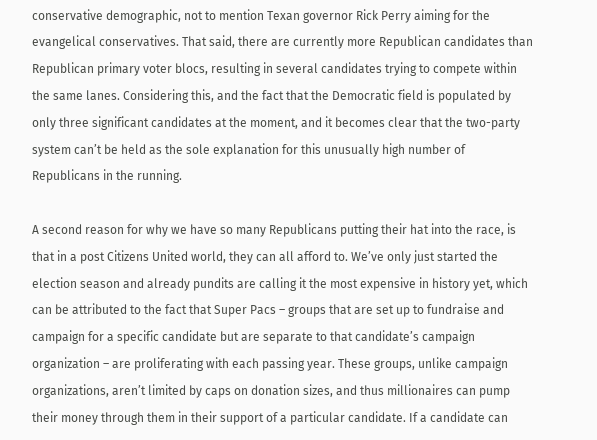conservative demographic, not to mention Texan governor Rick Perry aiming for the evangelical conservatives. That said, there are currently more Republican candidates than Republican primary voter blocs, resulting in several candidates trying to compete within the same lanes. Considering this, and the fact that the Democratic field is populated by only three significant candidates at the moment, and it becomes clear that the two-party system can’t be held as the sole explanation for this unusually high number of Republicans in the running.

A second reason for why we have so many Republicans putting their hat into the race, is that in a post Citizens United world, they can all afford to. We’ve only just started the election season and already pundits are calling it the most expensive in history yet, which can be attributed to the fact that Super Pacs – groups that are set up to fundraise and campaign for a specific candidate but are separate to that candidate’s campaign organization – are proliferating with each passing year. These groups, unlike campaign organizations, aren’t limited by caps on donation sizes, and thus millionaires can pump their money through them in their support of a particular candidate. If a candidate can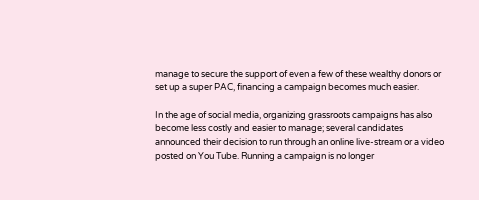manage to secure the support of even a few of these wealthy donors or set up a super PAC, financing a campaign becomes much easier.

In the age of social media, organizing grassroots campaigns has also become less costly and easier to manage; several candidates announced their decision to run through an online live-stream or a video posted on You Tube. Running a campaign is no longer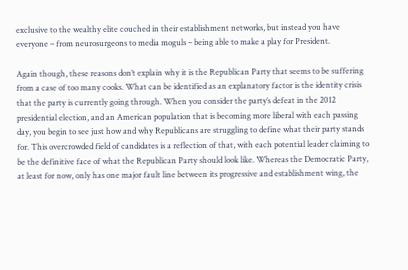exclusive to the wealthy elite couched in their establishment networks, but instead you have everyone – from neurosurgeons to media moguls – being able to make a play for President.

Again though, these reasons don’t explain why it is the Republican Party that seems to be suffering from a case of too many cooks. What can be identified as an explanatory factor is the identity crisis that the party is currently going through. When you consider the party’s defeat in the 2012 presidential election, and an American population that is becoming more liberal with each passing day, you begin to see just how and why Republicans are struggling to define what their party stands for. This overcrowded field of candidates is a reflection of that, with each potential leader claiming to be the definitive face of what the Republican Party should look like. Whereas the Democratic Party, at least for now, only has one major fault line between its progressive and establishment wing, the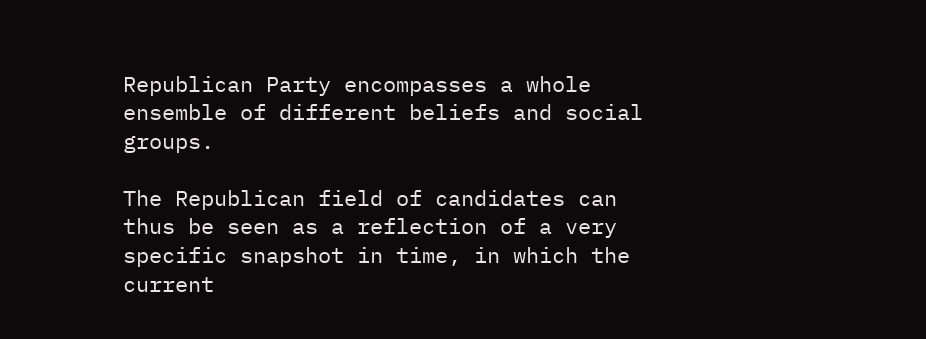Republican Party encompasses a whole ensemble of different beliefs and social groups.

The Republican field of candidates can thus be seen as a reflection of a very specific snapshot in time, in which the current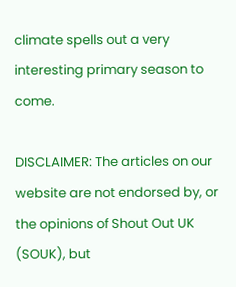climate spells out a very interesting primary season to come.

DISCLAIMER: The articles on our website are not endorsed by, or the opinions of Shout Out UK (SOUK), but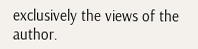exclusively the views of the author.